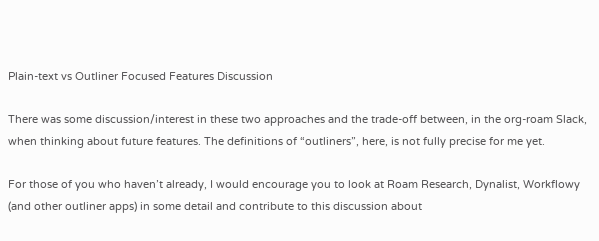Plain-text vs Outliner Focused Features Discussion

There was some discussion/interest in these two approaches and the trade-off between, in the org-roam Slack, when thinking about future features. The definitions of “outliners”, here, is not fully precise for me yet.

For those of you who haven’t already, I would encourage you to look at Roam Research, Dynalist, Workflowy (and other outliner apps) in some detail and contribute to this discussion about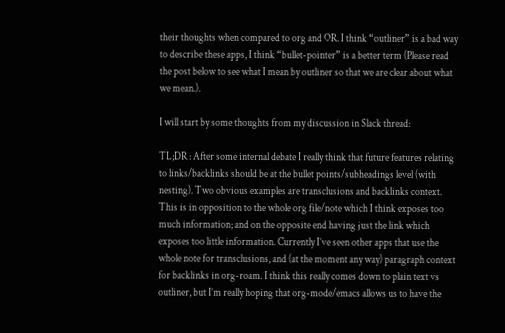their thoughts when compared to org and OR. I think “outliner” is a bad way to describe these apps, I think “bullet-pointer” is a better term (Please read the post below to see what I mean by outliner so that we are clear about what we mean.).

I will start by some thoughts from my discussion in Slack thread:

TL;DR : After some internal debate I really think that future features relating to links/backlinks should be at the bullet points/subheadings level (with nesting). Two obvious examples are transclusions and backlinks context. This is in opposition to the whole org file/note which I think exposes too much information; and on the opposite end having just the link which exposes too little information. Currently I’ve seen other apps that use the whole note for transclusions, and (at the moment any way) paragraph context for backlinks in org-roam. I think this really comes down to plain text vs outliner, but I’m really hoping that org-mode/emacs allows us to have the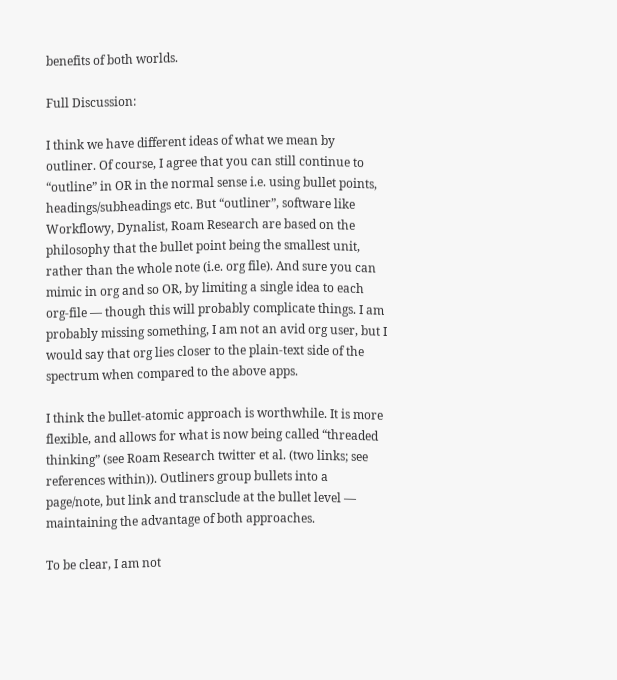benefits of both worlds.

Full Discussion:

I think we have different ideas of what we mean by outliner. Of course, I agree that you can still continue to “outline” in OR in the normal sense i.e. using bullet points, headings/subheadings etc. But “outliner”, software like Workflowy, Dynalist, Roam Research are based on the philosophy that the bullet point being the smallest unit, rather than the whole note (i.e. org file). And sure you can mimic in org and so OR, by limiting a single idea to each org-file — though this will probably complicate things. I am probably missing something, I am not an avid org user, but I would say that org lies closer to the plain-text side of the spectrum when compared to the above apps.

I think the bullet-atomic approach is worthwhile. It is more flexible, and allows for what is now being called “threaded thinking” (see Roam Research twitter et al. (two links; see references within)). Outliners group bullets into a page/note, but link and transclude at the bullet level — maintaining the advantage of both approaches.

To be clear, I am not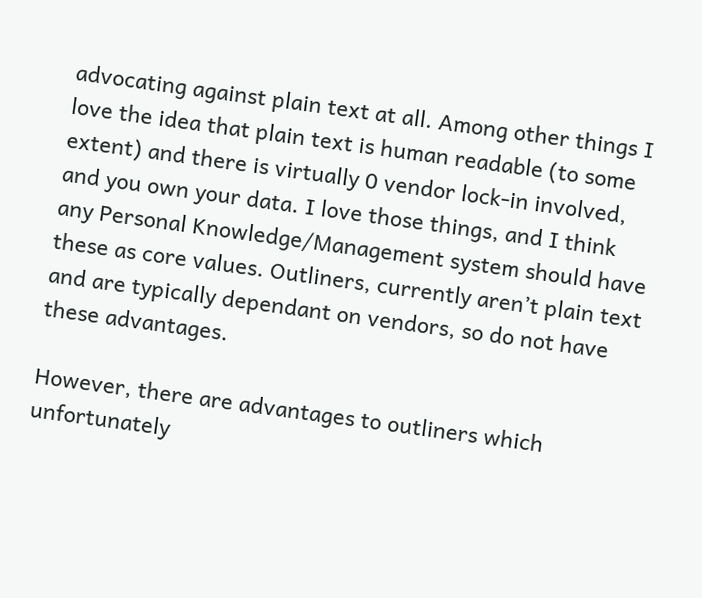advocating against plain text at all. Among other things I love the idea that plain text is human readable (to some extent) and there is virtually 0 vendor lock-in involved, and you own your data. I love those things, and I think any Personal Knowledge/Management system should have these as core values. Outliners, currently aren’t plain text and are typically dependant on vendors, so do not have these advantages.

However, there are advantages to outliners which unfortunately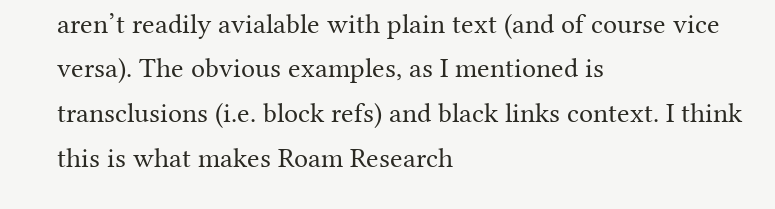aren’t readily avialable with plain text (and of course vice versa). The obvious examples, as I mentioned is transclusions (i.e. block refs) and black links context. I think this is what makes Roam Research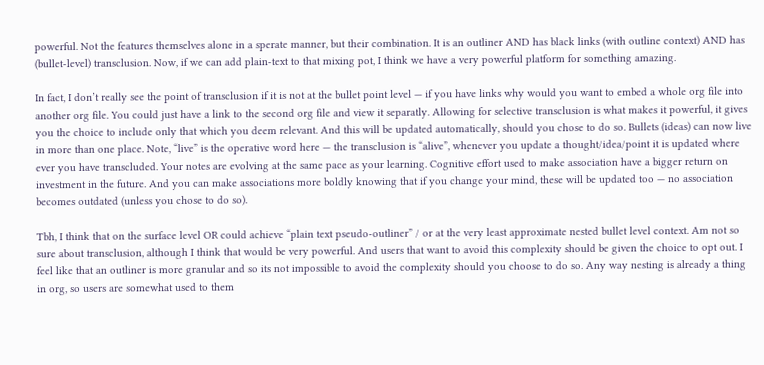powerful. Not the features themselves alone in a sperate manner, but their combination. It is an outliner AND has black links (with outline context) AND has (bullet-level) transclusion. Now, if we can add plain-text to that mixing pot, I think we have a very powerful platform for something amazing.

In fact, I don’t really see the point of transclusion if it is not at the bullet point level — if you have links why would you want to embed a whole org file into another org file. You could just have a link to the second org file and view it separatly. Allowing for selective transclusion is what makes it powerful, it gives you the choice to include only that which you deem relevant. And this will be updated automatically, should you chose to do so. Bullets (ideas) can now live in more than one place. Note, “live” is the operative word here — the transclusion is “alive”, whenever you update a thought/idea/point it is updated where ever you have transcluded. Your notes are evolving at the same pace as your learning. Cognitive effort used to make association have a bigger return on investment in the future. And you can make associations more boldly knowing that if you change your mind, these will be updated too — no association becomes outdated (unless you chose to do so).

Tbh, I think that on the surface level OR could achieve “plain text pseudo-outliner” / or at the very least approximate nested bullet level context. Am not so sure about transclusion, although I think that would be very powerful. And users that want to avoid this complexity should be given the choice to opt out. I feel like that an outliner is more granular and so its not impossible to avoid the complexity should you choose to do so. Any way nesting is already a thing in org, so users are somewhat used to them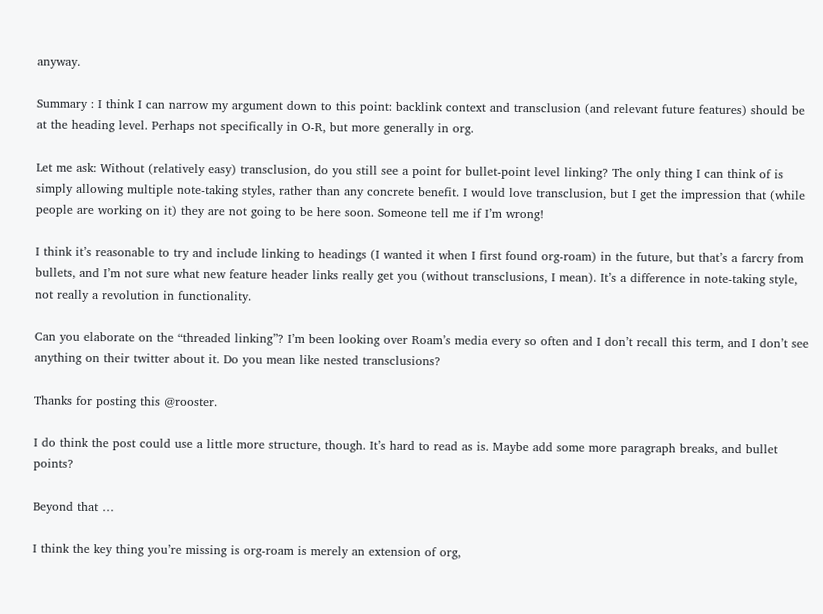anyway.

Summary : I think I can narrow my argument down to this point: backlink context and transclusion (and relevant future features) should be at the heading level. Perhaps not specifically in O-R, but more generally in org.

Let me ask: Without (relatively easy) transclusion, do you still see a point for bullet-point level linking? The only thing I can think of is simply allowing multiple note-taking styles, rather than any concrete benefit. I would love transclusion, but I get the impression that (while people are working on it) they are not going to be here soon. Someone tell me if I’m wrong!

I think it’s reasonable to try and include linking to headings (I wanted it when I first found org-roam) in the future, but that’s a farcry from bullets, and I’m not sure what new feature header links really get you (without transclusions, I mean). It’s a difference in note-taking style, not really a revolution in functionality.

Can you elaborate on the “threaded linking”? I’m been looking over Roam’s media every so often and I don’t recall this term, and I don’t see anything on their twitter about it. Do you mean like nested transclusions?

Thanks for posting this @rooster.

I do think the post could use a little more structure, though. It’s hard to read as is. Maybe add some more paragraph breaks, and bullet points?

Beyond that …

I think the key thing you’re missing is org-roam is merely an extension of org,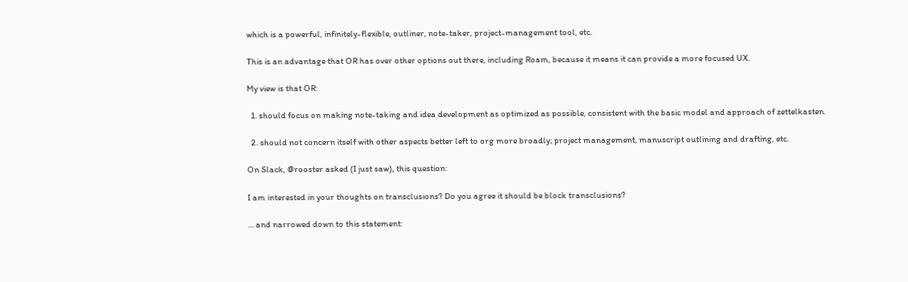which is a powerful, infinitely-flexible, outliner, note-taker, project-management tool, etc.

This is an advantage that OR has over other options out there, including Roam, because it means it can provide a more focused UX.

My view is that OR:

  1. should focus on making note-taking and idea development as optimized as possible, consistent with the basic model and approach of zettelkasten.

  2. should not concern itself with other aspects better left to org more broadly; project management, manuscript outlining and drafting, etc.

On Slack, @rooster asked (I just saw), this question:

I am interested in your thoughts on transclusions? Do you agree it should be block transclusions?

… and narrowed down to this statement: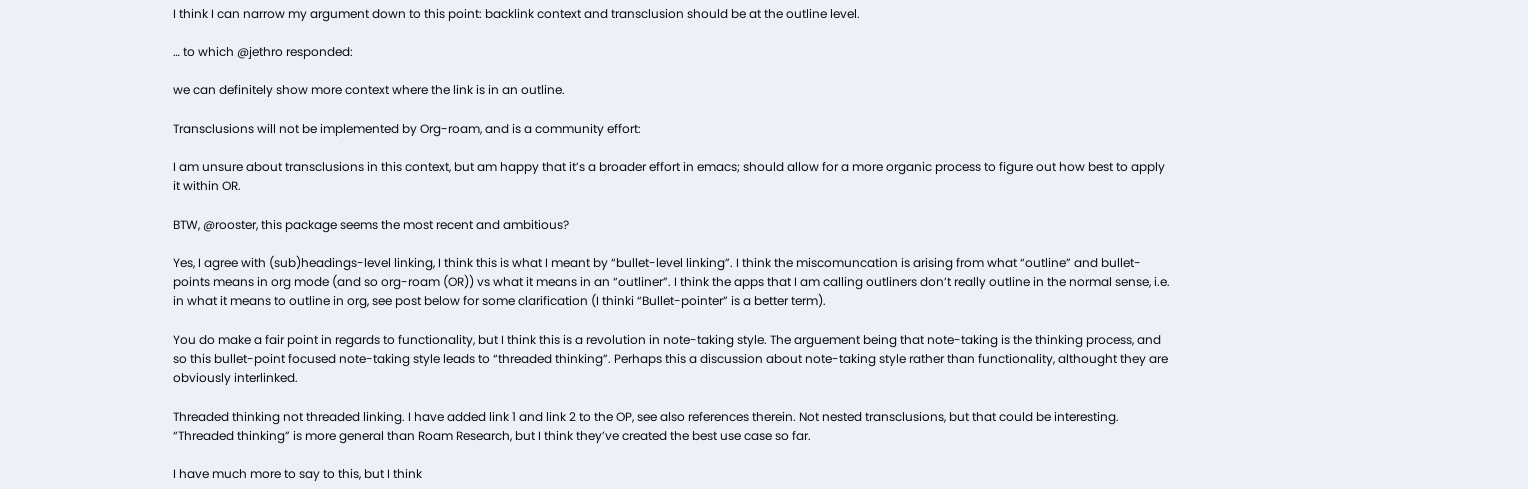I think I can narrow my argument down to this point: backlink context and transclusion should be at the outline level.

… to which @jethro responded:

we can definitely show more context where the link is in an outline.

Transclusions will not be implemented by Org-roam, and is a community effort:

I am unsure about transclusions in this context, but am happy that it’s a broader effort in emacs; should allow for a more organic process to figure out how best to apply it within OR.

BTW, @rooster, this package seems the most recent and ambitious?

Yes, I agree with (sub)headings-level linking, I think this is what I meant by “bullet-level linking”. I think the miscomuncation is arising from what “outline” and bullet-points means in org mode (and so org-roam (OR)) vs what it means in an “outliner”. I think the apps that I am calling outliners don’t really outline in the normal sense, i.e. in what it means to outline in org, see post below for some clarification (I thinki “Bullet-pointer” is a better term).

You do make a fair point in regards to functionality, but I think this is a revolution in note-taking style. The arguement being that note-taking is the thinking process, and so this bullet-point focused note-taking style leads to “threaded thinking”. Perhaps this a discussion about note-taking style rather than functionality, althought they are obviously interlinked.

Threaded thinking not threaded linking. I have added link 1 and link 2 to the OP, see also references therein. Not nested transclusions, but that could be interesting. “Threaded thinking” is more general than Roam Research, but I think they’ve created the best use case so far.

I have much more to say to this, but I think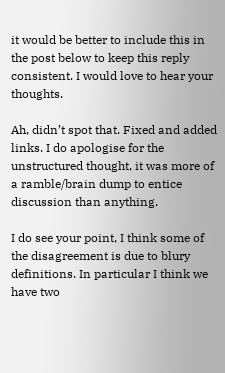it would be better to include this in the post below to keep this reply consistent. I would love to hear your thoughts.

Ah, didn’t spot that. Fixed and added links. I do apologise for the unstructured thought, it was more of a ramble/brain dump to entice discussion than anything.

I do see your point, I think some of the disagreement is due to blury definitions. In particular I think we have two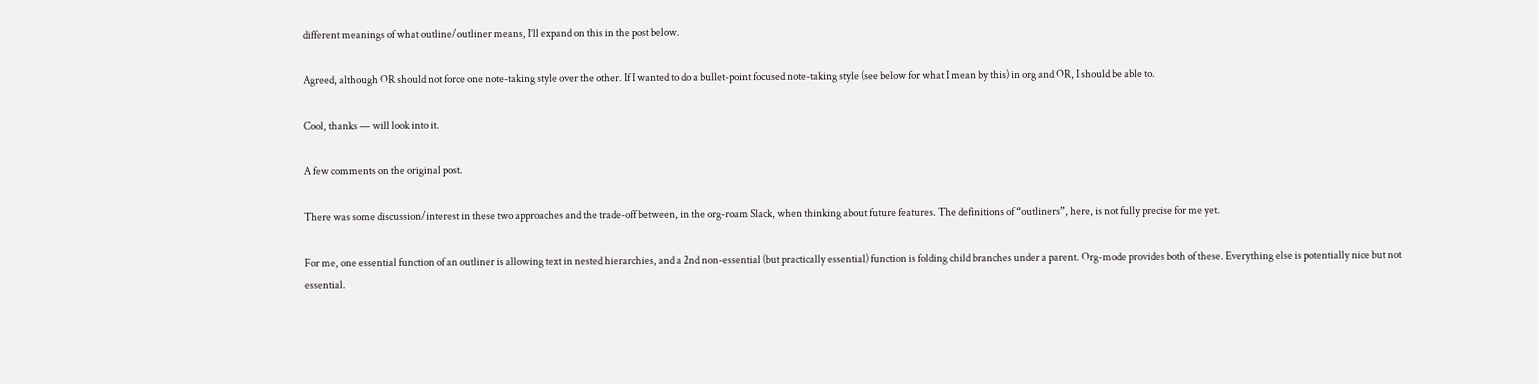different meanings of what outline/outliner means, I’ll expand on this in the post below.

Agreed, although OR should not force one note-taking style over the other. If I wanted to do a bullet-point focused note-taking style (see below for what I mean by this) in org and OR, I should be able to.

Cool, thanks — will look into it.

A few comments on the original post.

There was some discussion/interest in these two approaches and the trade-off between, in the org-roam Slack, when thinking about future features. The definitions of “outliners”, here, is not fully precise for me yet.

For me, one essential function of an outliner is allowing text in nested hierarchies, and a 2nd non-essential (but practically essential) function is folding child branches under a parent. Org-mode provides both of these. Everything else is potentially nice but not essential.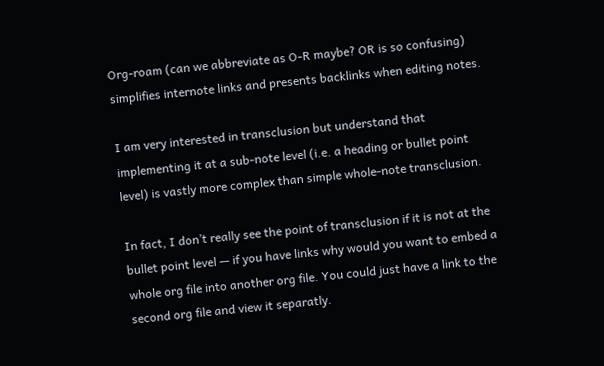Org-roam (can we abbreviate as O-R maybe? OR is so confusing) simplifies internote links and presents backlinks when editing notes.

I am very interested in transclusion but understand that implementing it at a sub-note level (i.e. a heading or bullet point level) is vastly more complex than simple whole-note transclusion.

In fact, I don’t really see the point of transclusion if it is not at the bullet point level — if you have links why would you want to embed a whole org file into another org file. You could just have a link to the second org file and view it separatly.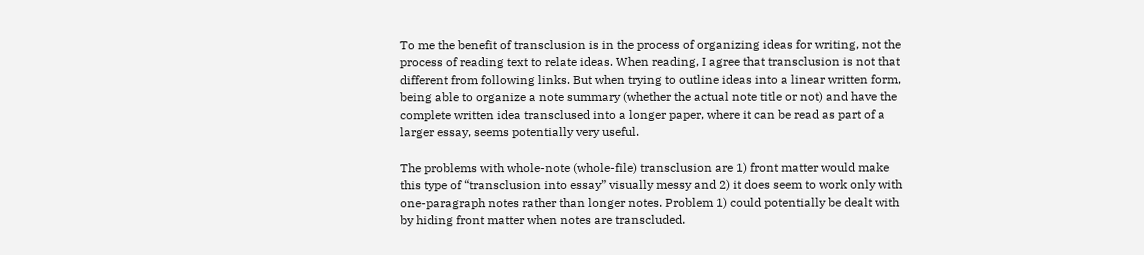To me the benefit of transclusion is in the process of organizing ideas for writing, not the process of reading text to relate ideas. When reading, I agree that transclusion is not that different from following links. But when trying to outline ideas into a linear written form, being able to organize a note summary (whether the actual note title or not) and have the complete written idea transclused into a longer paper, where it can be read as part of a larger essay, seems potentially very useful.

The problems with whole-note (whole-file) transclusion are 1) front matter would make this type of “transclusion into essay” visually messy and 2) it does seem to work only with one-paragraph notes rather than longer notes. Problem 1) could potentially be dealt with by hiding front matter when notes are transcluded.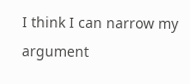I think I can narrow my argument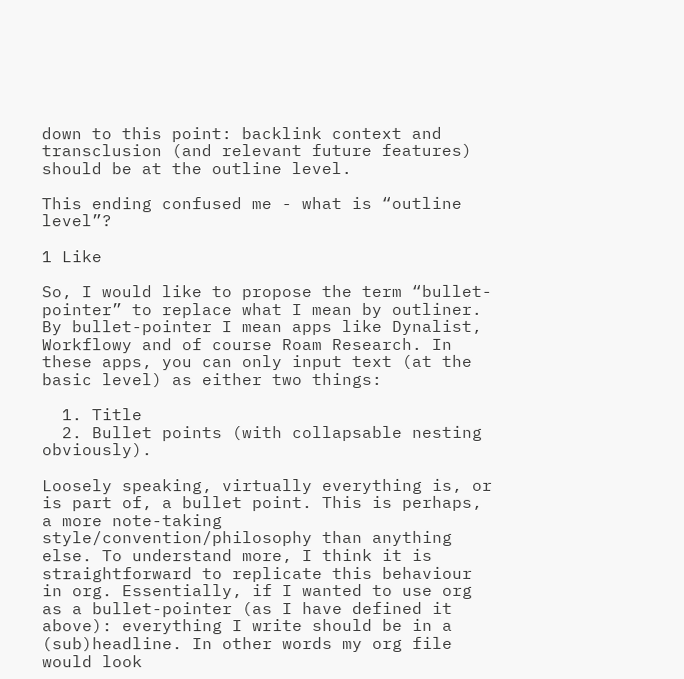down to this point: backlink context and transclusion (and relevant future features) should be at the outline level.

This ending confused me - what is “outline level”?

1 Like

So, I would like to propose the term “bullet-pointer” to replace what I mean by outliner. By bullet-pointer I mean apps like Dynalist, Workflowy and of course Roam Research. In these apps, you can only input text (at the basic level) as either two things:

  1. Title
  2. Bullet points (with collapsable nesting obviously).

Loosely speaking, virtually everything is, or is part of, a bullet point. This is perhaps, a more note-taking style/convention/philosophy than anything else. To understand more, I think it is straightforward to replicate this behaviour in org. Essentially, if I wanted to use org as a bullet-pointer (as I have defined it above): everything I write should be in a (sub)headline. In other words my org file would look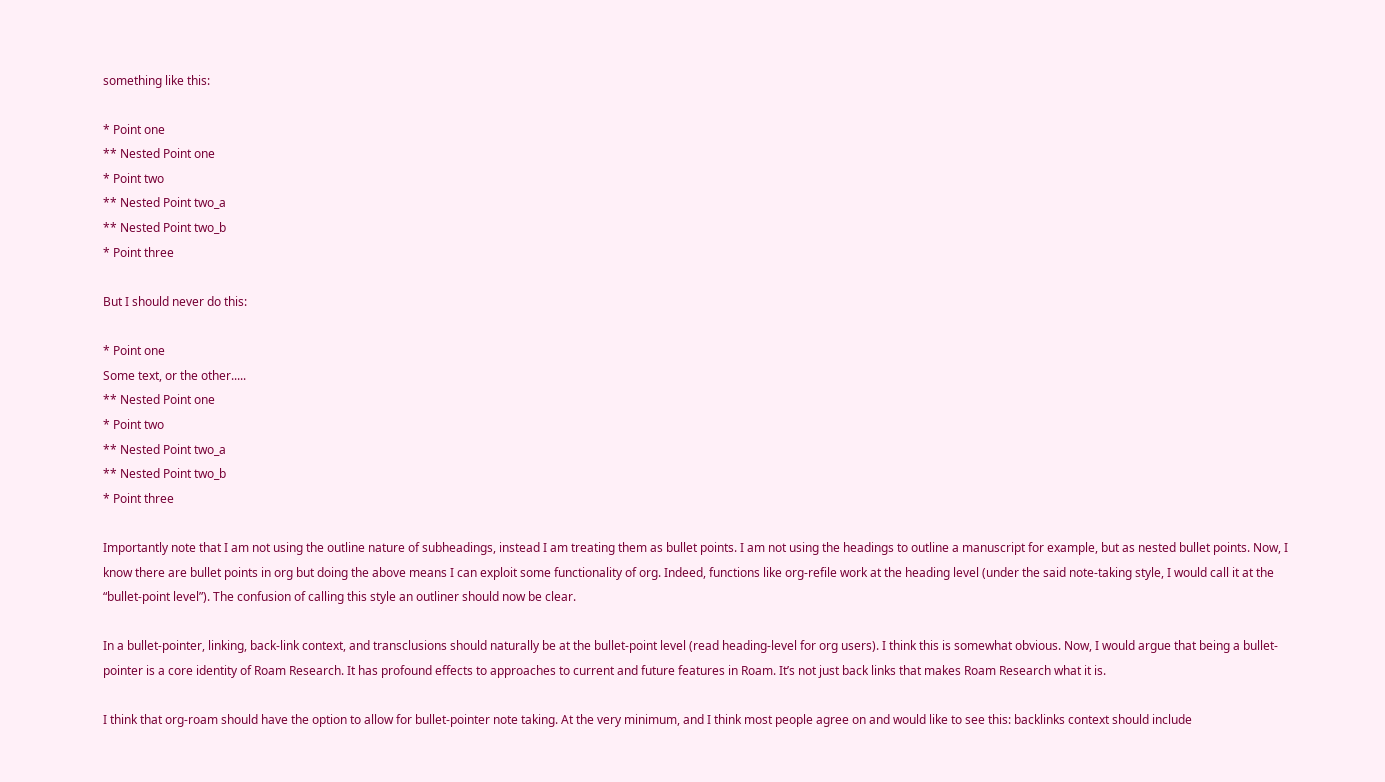something like this:

* Point one
** Nested Point one
* Point two
** Nested Point two_a
** Nested Point two_b
* Point three

But I should never do this:

* Point one
Some text, or the other.....
** Nested Point one
* Point two
** Nested Point two_a
** Nested Point two_b
* Point three

Importantly note that I am not using the outline nature of subheadings, instead I am treating them as bullet points. I am not using the headings to outline a manuscript for example, but as nested bullet points. Now, I know there are bullet points in org but doing the above means I can exploit some functionality of org. Indeed, functions like org-refile work at the heading level (under the said note-taking style, I would call it at the “bullet-point level”). The confusion of calling this style an outliner should now be clear.

In a bullet-pointer, linking, back-link context, and transclusions should naturally be at the bullet-point level (read heading-level for org users). I think this is somewhat obvious. Now, I would argue that being a bullet-pointer is a core identity of Roam Research. It has profound effects to approaches to current and future features in Roam. It’s not just back links that makes Roam Research what it is.

I think that org-roam should have the option to allow for bullet-pointer note taking. At the very minimum, and I think most people agree on and would like to see this: backlinks context should include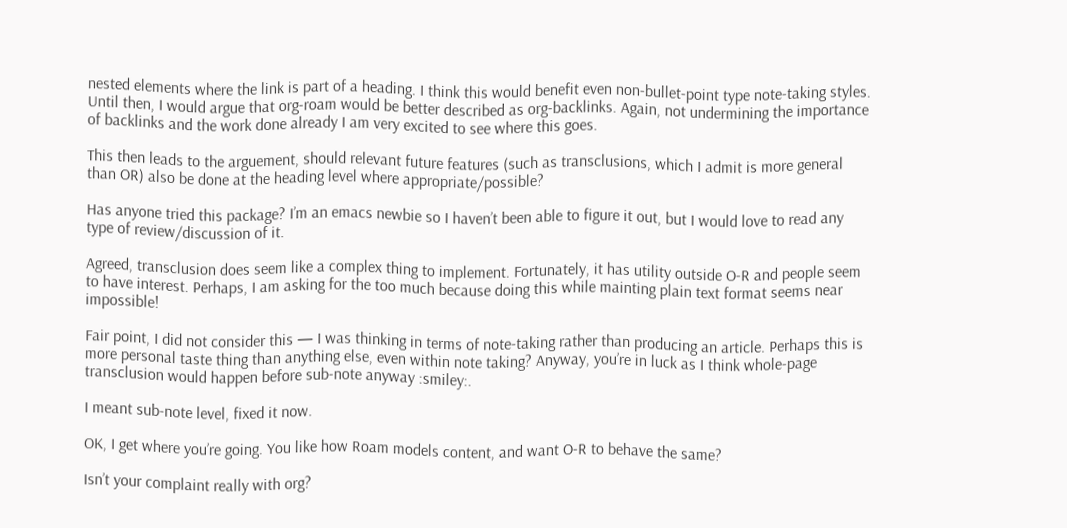nested elements where the link is part of a heading. I think this would benefit even non-bullet-point type note-taking styles. Until then, I would argue that org-roam would be better described as org-backlinks. Again, not undermining the importance of backlinks and the work done already I am very excited to see where this goes.

This then leads to the arguement, should relevant future features (such as transclusions, which I admit is more general than OR) also be done at the heading level where appropriate/possible?

Has anyone tried this package? I’m an emacs newbie so I haven’t been able to figure it out, but I would love to read any type of review/discussion of it.

Agreed, transclusion does seem like a complex thing to implement. Fortunately, it has utility outside O-R and people seem to have interest. Perhaps, I am asking for the too much because doing this while mainting plain text format seems near impossible!

Fair point, I did not consider this — I was thinking in terms of note-taking rather than producing an article. Perhaps this is more personal taste thing than anything else, even within note taking? Anyway, you’re in luck as I think whole-page transclusion would happen before sub-note anyway :smiley:.

I meant sub-note level, fixed it now.

OK, I get where you’re going. You like how Roam models content, and want O-R to behave the same?

Isn’t your complaint really with org?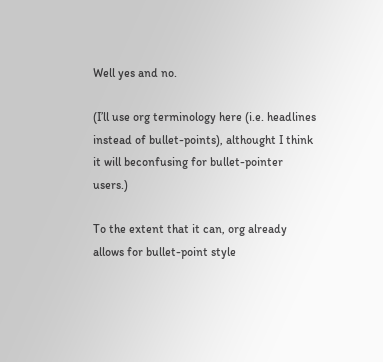Well yes and no.

(I’ll use org terminology here (i.e. headlines instead of bullet-points), althought I think it will beconfusing for bullet-pointer users.)

To the extent that it can, org already allows for bullet-point style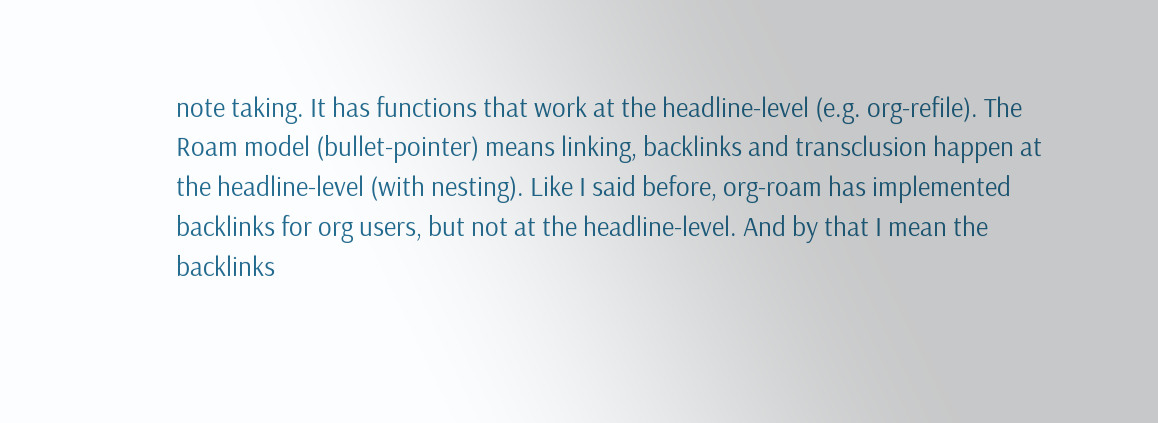note taking. It has functions that work at the headline-level (e.g. org-refile). The Roam model (bullet-pointer) means linking, backlinks and transclusion happen at the headline-level (with nesting). Like I said before, org-roam has implemented backlinks for org users, but not at the headline-level. And by that I mean the backlinks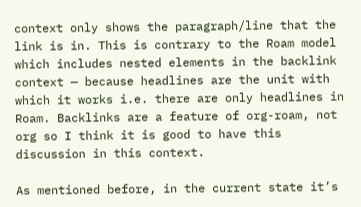context only shows the paragraph/line that the link is in. This is contrary to the Roam model which includes nested elements in the backlink context — because headlines are the unit with which it works i.e. there are only headlines in Roam. Backlinks are a feature of org-roam, not org so I think it is good to have this discussion in this context.

As mentioned before, in the current state it’s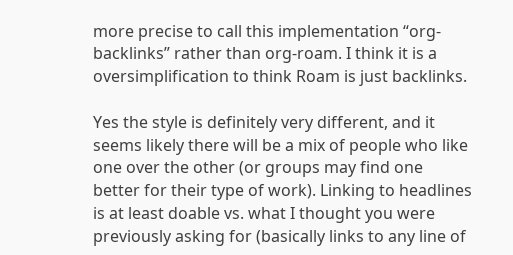more precise to call this implementation “org-backlinks” rather than org-roam. I think it is a oversimplification to think Roam is just backlinks.

Yes the style is definitely very different, and it seems likely there will be a mix of people who like one over the other (or groups may find one better for their type of work). Linking to headlines is at least doable vs. what I thought you were previously asking for (basically links to any line of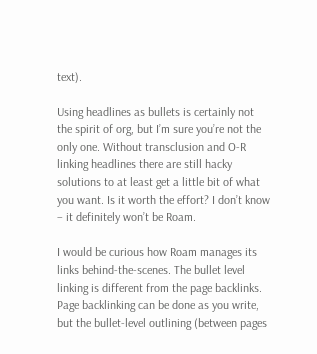text).

Using headlines as bullets is certainly not the spirit of org, but I’m sure you’re not the only one. Without transclusion and O-R linking headlines there are still hacky solutions to at least get a little bit of what you want. Is it worth the effort? I don’t know – it definitely won’t be Roam.

I would be curious how Roam manages its links behind-the-scenes. The bullet level linking is different from the page backlinks. Page backlinking can be done as you write, but the bullet-level outlining (between pages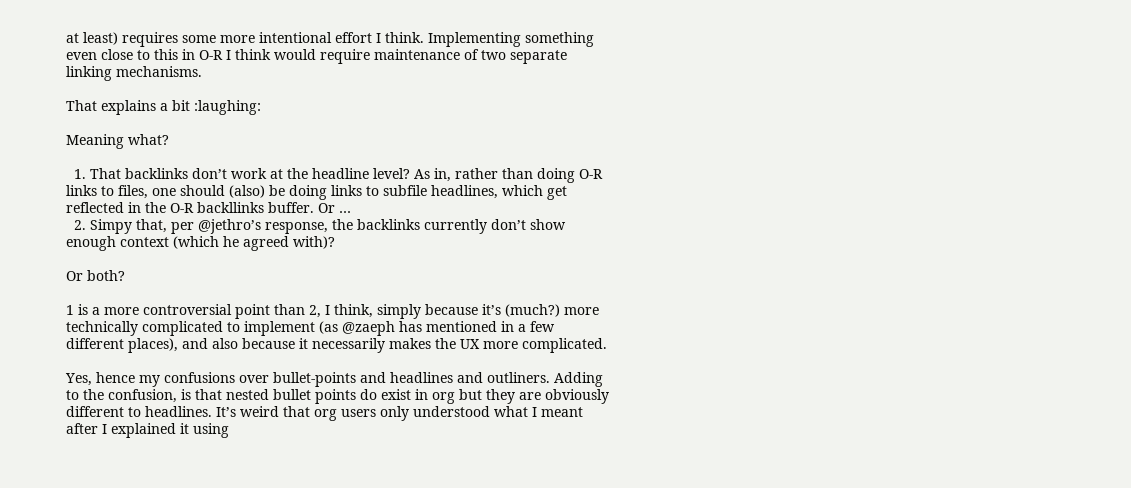at least) requires some more intentional effort I think. Implementing something even close to this in O-R I think would require maintenance of two separate linking mechanisms.

That explains a bit :laughing:

Meaning what?

  1. That backlinks don’t work at the headline level? As in, rather than doing O-R links to files, one should (also) be doing links to subfile headlines, which get reflected in the O-R backllinks buffer. Or …
  2. Simpy that, per @jethro’s response, the backlinks currently don’t show enough context (which he agreed with)?

Or both?

1 is a more controversial point than 2, I think, simply because it’s (much?) more technically complicated to implement (as @zaeph has mentioned in a few different places), and also because it necessarily makes the UX more complicated.

Yes, hence my confusions over bullet-points and headlines and outliners. Adding to the confusion, is that nested bullet points do exist in org but they are obviously different to headlines. It’s weird that org users only understood what I meant after I explained it using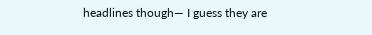headlines though— I guess they are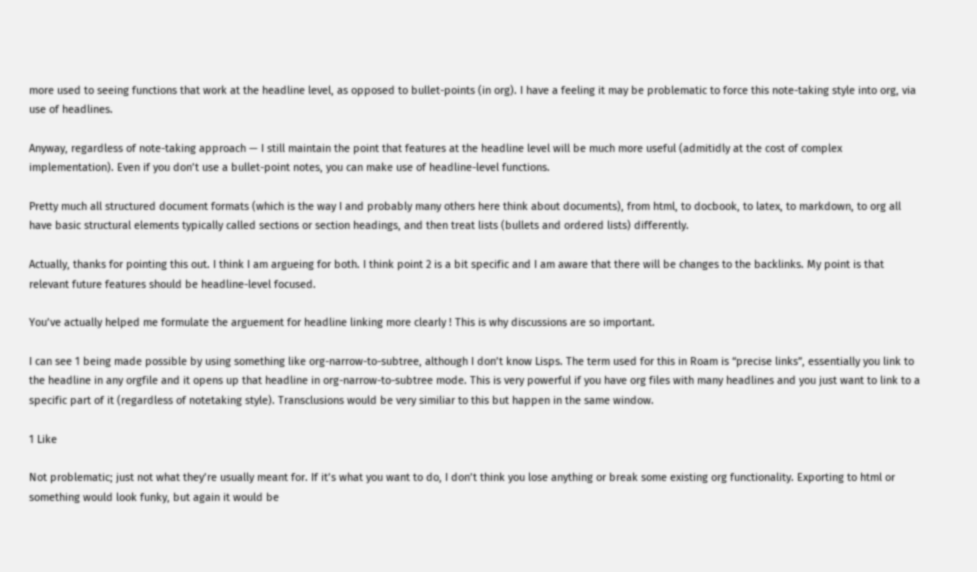more used to seeing functions that work at the headline level, as opposed to bullet-points (in org). I have a feeling it may be problematic to force this note-taking style into org, via use of headlines.

Anyway, regardless of note-taking approach — I still maintain the point that features at the headline level will be much more useful (admitidly at the cost of complex implementation). Even if you don’t use a bullet-point notes, you can make use of headline-level functions.

Pretty much all structured document formats (which is the way I and probably many others here think about documents), from html, to docbook, to latex, to markdown, to org all have basic structural elements typically called sections or section headings, and then treat lists (bullets and ordered lists) differently.

Actually, thanks for pointing this out. I think I am argueing for both. I think point 2 is a bit specific and I am aware that there will be changes to the backlinks. My point is that relevant future features should be headline-level focused.

You’ve actually helped me formulate the arguement for headline linking more clearly ! This is why discussions are so important.

I can see 1 being made possible by using something like org-narrow-to-subtree, although I don’t know Lisps. The term used for this in Roam is “precise links”, essentially you link to the headline in any orgfile and it opens up that headline in org-narrow-to-subtree mode. This is very powerful if you have org files with many headlines and you just want to link to a specific part of it (regardless of notetaking style). Transclusions would be very similiar to this but happen in the same window.

1 Like

Not problematic; just not what they’re usually meant for. If it’s what you want to do, I don’t think you lose anything or break some existing org functionality. Exporting to html or something would look funky, but again it would be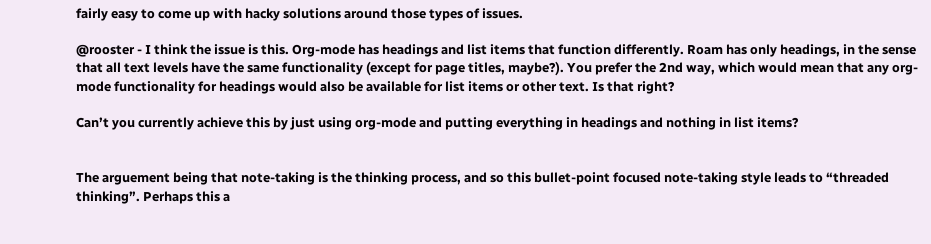fairly easy to come up with hacky solutions around those types of issues.

@rooster - I think the issue is this. Org-mode has headings and list items that function differently. Roam has only headings, in the sense that all text levels have the same functionality (except for page titles, maybe?). You prefer the 2nd way, which would mean that any org-mode functionality for headings would also be available for list items or other text. Is that right?

Can’t you currently achieve this by just using org-mode and putting everything in headings and nothing in list items?


The arguement being that note-taking is the thinking process, and so this bullet-point focused note-taking style leads to “threaded thinking”. Perhaps this a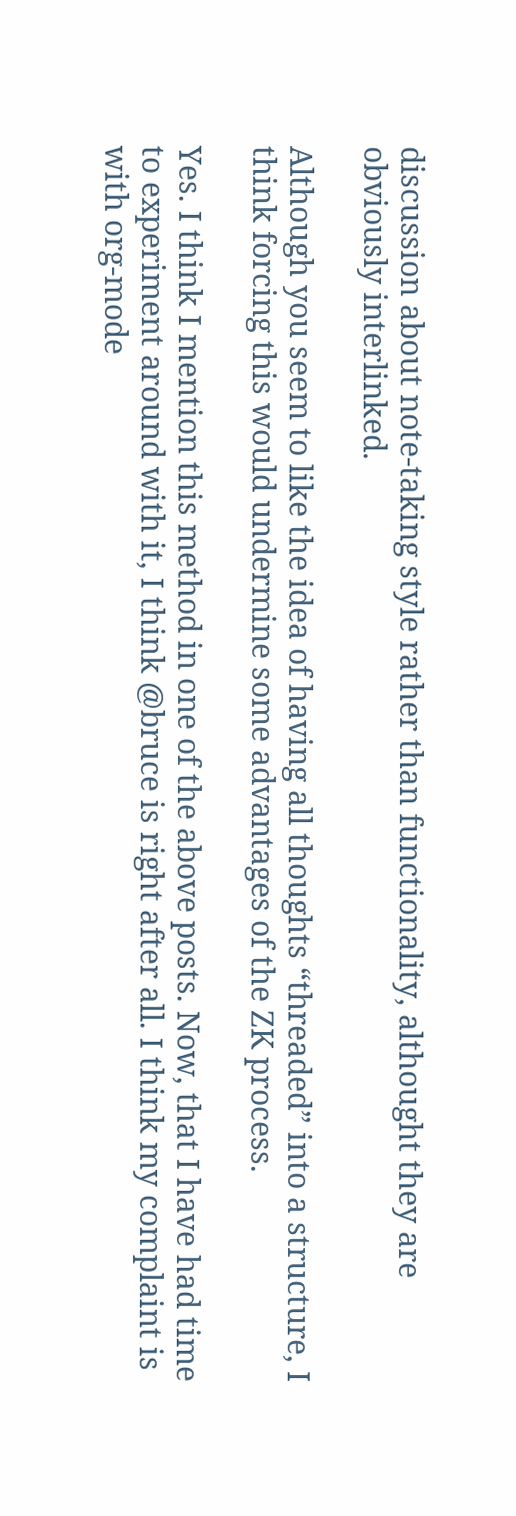discussion about note-taking style rather than functionality, althought they are obviously interlinked.

Although you seem to like the idea of having all thoughts “threaded” into a structure, I think forcing this would undermine some advantages of the ZK process.

Yes. I think I mention this method in one of the above posts. Now, that I have had time to experiment around with it, I think @bruce is right after all. I think my complaint is with org-mode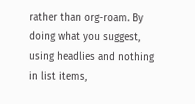rather than org-roam. By doing what you suggest, using headlies and nothing in list items,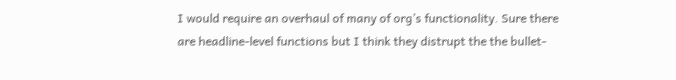I would require an overhaul of many of org’s functionality. Sure there are headline-level functions but I think they distrupt the the bullet-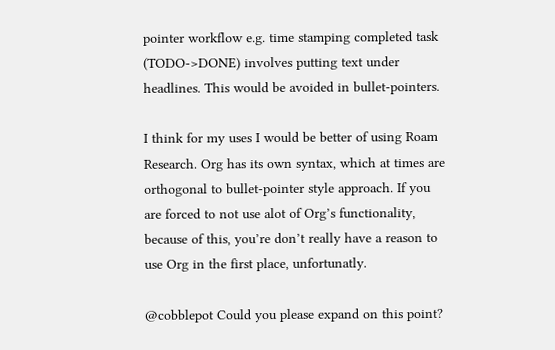pointer workflow e.g. time stamping completed task (TODO->DONE) involves putting text under headlines. This would be avoided in bullet-pointers.

I think for my uses I would be better of using Roam Research. Org has its own syntax, which at times are orthogonal to bullet-pointer style approach. If you are forced to not use alot of Org’s functionality, because of this, you’re don’t really have a reason to use Org in the first place, unfortunatly.

@cobblepot Could you please expand on this point?